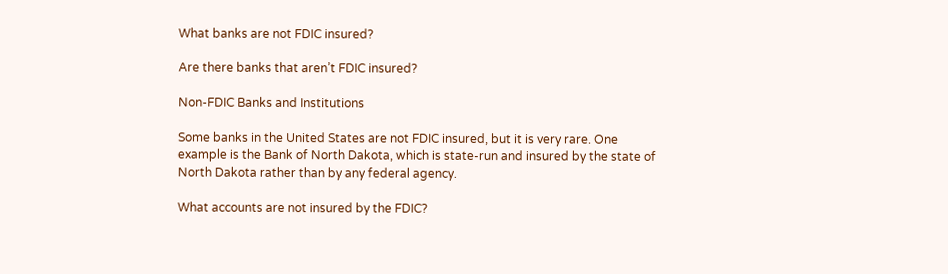What banks are not FDIC insured?

Are there banks that aren’t FDIC insured?

Non-FDIC Banks and Institutions

Some banks in the United States are not FDIC insured, but it is very rare. One example is the Bank of North Dakota, which is state-run and insured by the state of North Dakota rather than by any federal agency.

What accounts are not insured by the FDIC?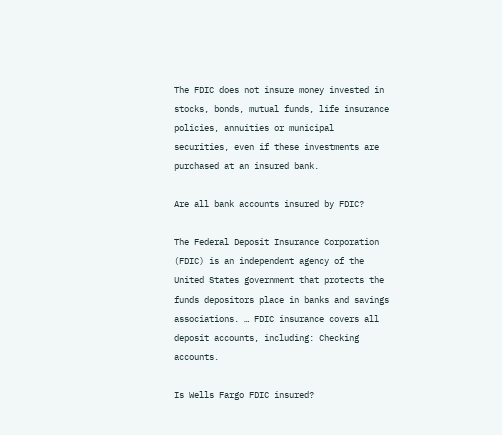The FDIC does not insure money invested in stocks, bonds, mutual funds, life insurance policies, annuities or municipal securities, even if these investments are purchased at an insured bank.

Are all bank accounts insured by FDIC?

The Federal Deposit Insurance Corporation (FDIC) is an independent agency of the United States government that protects the funds depositors place in banks and savings associations. … FDIC insurance covers all deposit accounts, including: Checking accounts.

Is Wells Fargo FDIC insured?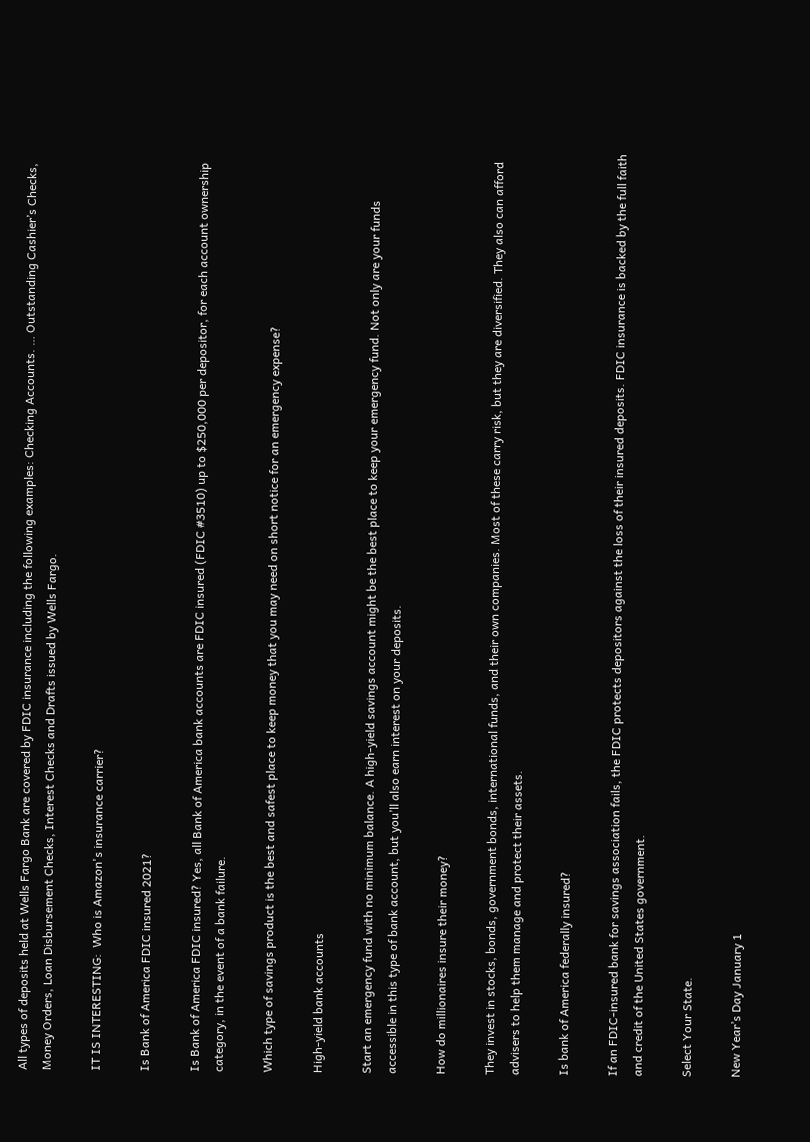All types of deposits held at Wells Fargo Bank are covered by FDIC insurance including the following examples: Checking Accounts. … Outstanding Cashier’s Checks, Money Orders, Loan Disbursement Checks, Interest Checks and Drafts issued by Wells Fargo.

IT IS INTERESTING:  Who is Amazon's insurance carrier?

Is Bank of America FDIC insured 2021?

Is Bank of America FDIC insured? Yes, all Bank of America bank accounts are FDIC insured (FDIC #3510) up to $250,000 per depositor, for each account ownership category, in the event of a bank failure.

Which type of savings product is the best and safest place to keep money that you may need on short notice for an emergency expense?

High-yield bank accounts

Start an emergency fund with no minimum balance. A high-yield savings account might be the best place to keep your emergency fund. Not only are your funds accessible in this type of bank account, but you’ll also earn interest on your deposits.

How do millionaires insure their money?

They invest in stocks, bonds, government bonds, international funds, and their own companies. Most of these carry risk, but they are diversified. They also can afford advisers to help them manage and protect their assets.

Is bank of America federally insured?

If an FDIC-insured bank for savings association fails, the FDIC protects depositors against the loss of their insured deposits. FDIC insurance is backed by the full faith and credit of the United States government.

Select Your State.

New Year’s Day January 1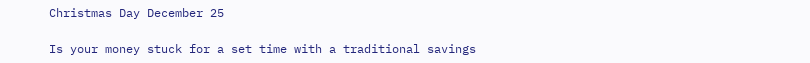Christmas Day December 25

Is your money stuck for a set time with a traditional savings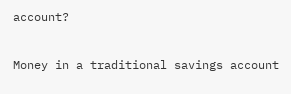account?

Money in a traditional savings account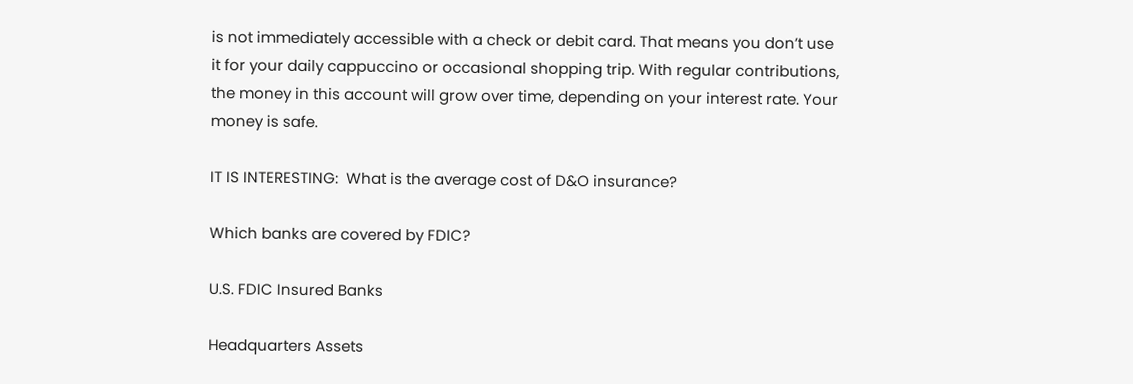is not immediately accessible with a check or debit card. That means you don’t use it for your daily cappuccino or occasional shopping trip. With regular contributions, the money in this account will grow over time, depending on your interest rate. Your money is safe.

IT IS INTERESTING:  What is the average cost of D&O insurance?

Which banks are covered by FDIC?

U.S. FDIC Insured Banks

Headquarters Assets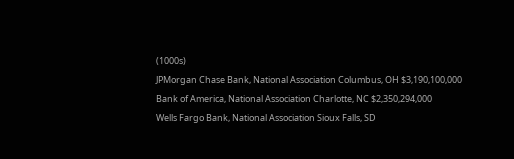(1000s)
JPMorgan Chase Bank, National Association Columbus, OH $3,190,100,000
Bank of America, National Association Charlotte, NC $2,350,294,000
Wells Fargo Bank, National Association Sioux Falls, SD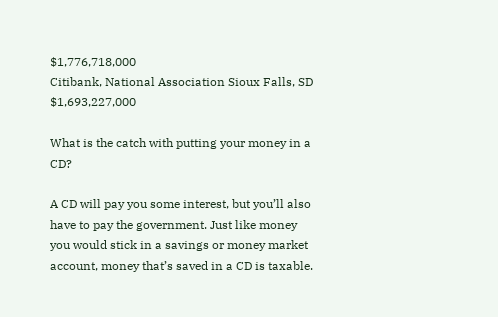$1,776,718,000
Citibank, National Association Sioux Falls, SD $1,693,227,000

What is the catch with putting your money in a CD?

A CD will pay you some interest, but you’ll also have to pay the government. Just like money you would stick in a savings or money market account, money that’s saved in a CD is taxable.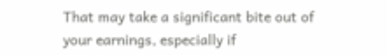That may take a significant bite out of your earnings, especially if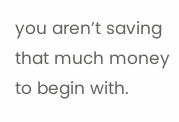you aren’t saving that much money to begin with.